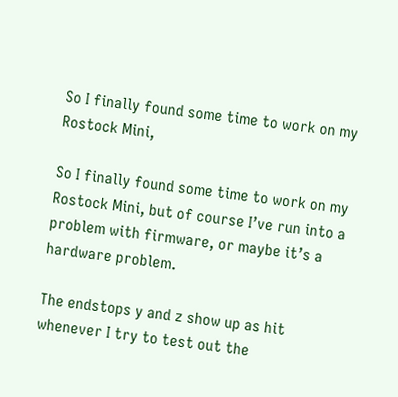So I finally found some time to work on my Rostock Mini,

So I finally found some time to work on my Rostock Mini, but of course I’ve run into a problem with firmware, or maybe it’s a hardware problem.

The endstops y and z show up as hit whenever I try to test out the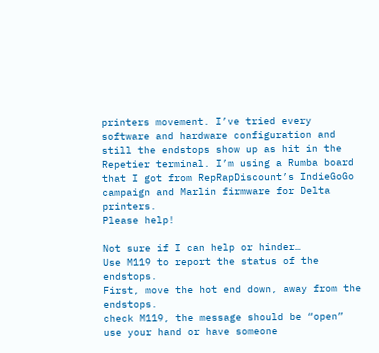printers movement. I’ve tried every software and hardware configuration and still the endstops show up as hit in the Repetier terminal. I’m using a Rumba board that I got from RepRapDiscount’s IndieGoGo campaign and Marlin firmware for Delta printers.
Please help!

Not sure if I can help or hinder…
Use M119 to report the status of the endstops.
First, move the hot end down, away from the endstops.
check M119, the message should be “open”
use your hand or have someone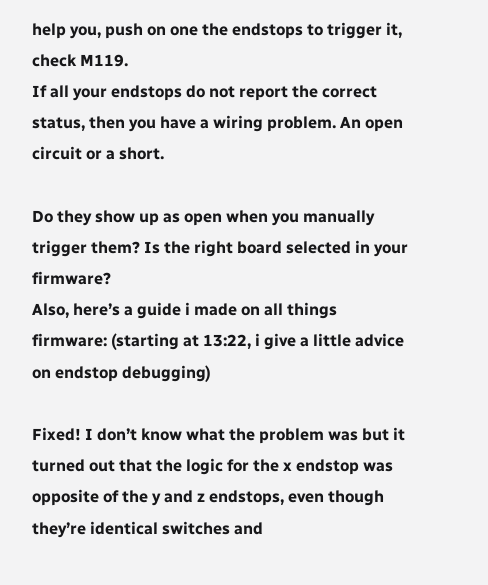help you, push on one the endstops to trigger it, check M119.
If all your endstops do not report the correct status, then you have a wiring problem. An open circuit or a short.

Do they show up as open when you manually trigger them? Is the right board selected in your firmware?
Also, here’s a guide i made on all things firmware: (starting at 13:22, i give a little advice on endstop debugging)

Fixed! I don’t know what the problem was but it turned out that the logic for the x endstop was opposite of the y and z endstops, even though they’re identical switches and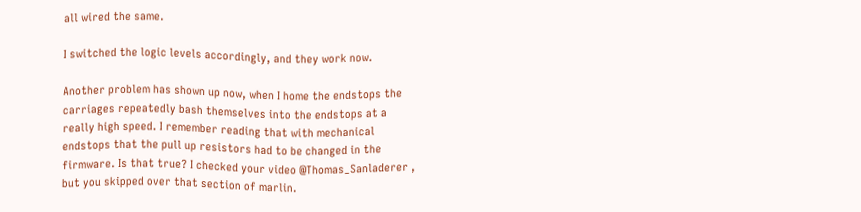all wired the same.

I switched the logic levels accordingly, and they work now.

Another problem has shown up now, when I home the endstops the carriages repeatedly bash themselves into the endstops at a really high speed. I remember reading that with mechanical endstops that the pull up resistors had to be changed in the firmware. Is that true? I checked your video @Thomas_Sanladerer , but you skipped over that section of marlin.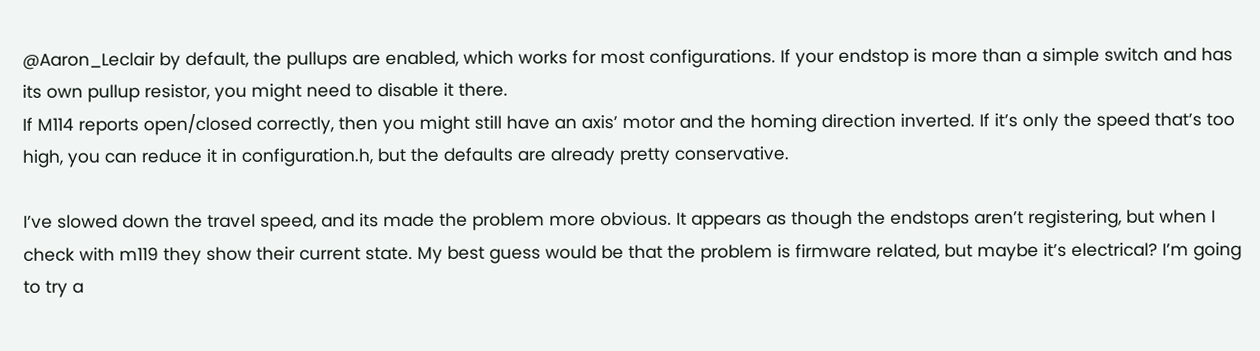@Aaron_Leclair by default, the pullups are enabled, which works for most configurations. If your endstop is more than a simple switch and has its own pullup resistor, you might need to disable it there.
If M114 reports open/closed correctly, then you might still have an axis’ motor and the homing direction inverted. If it’s only the speed that’s too high, you can reduce it in configuration.h, but the defaults are already pretty conservative.

I’ve slowed down the travel speed, and its made the problem more obvious. It appears as though the endstops aren’t registering, but when I check with m119 they show their current state. My best guess would be that the problem is firmware related, but maybe it’s electrical? I’m going to try a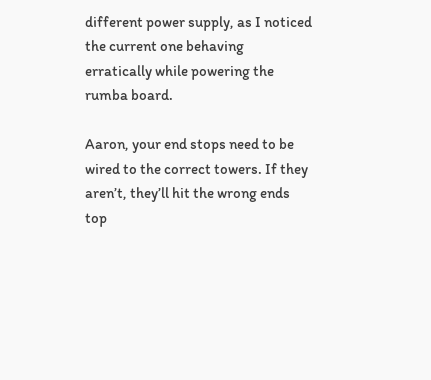different power supply, as I noticed the current one behaving erratically while powering the rumba board.

Aaron, your end stops need to be wired to the correct towers. If they aren’t, they’ll hit the wrong ends top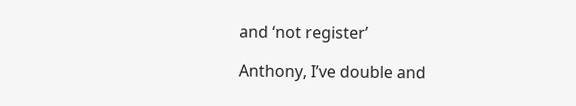and ‘not register’

Anthony, I’ve double and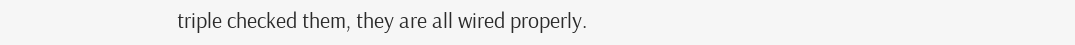triple checked them, they are all wired properly.